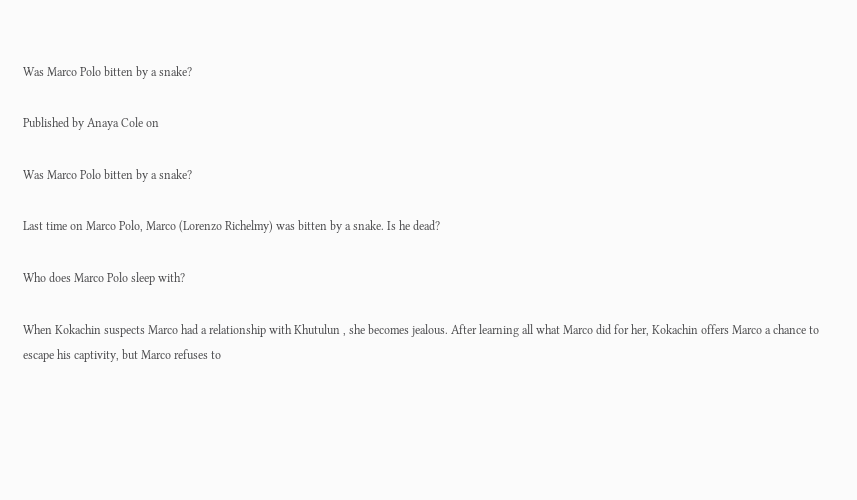Was Marco Polo bitten by a snake?

Published by Anaya Cole on

Was Marco Polo bitten by a snake?

Last time on Marco Polo, Marco (Lorenzo Richelmy) was bitten by a snake. Is he dead?

Who does Marco Polo sleep with?

When Kokachin suspects Marco had a relationship with Khutulun , she becomes jealous. After learning all what Marco did for her, Kokachin offers Marco a chance to escape his captivity, but Marco refuses to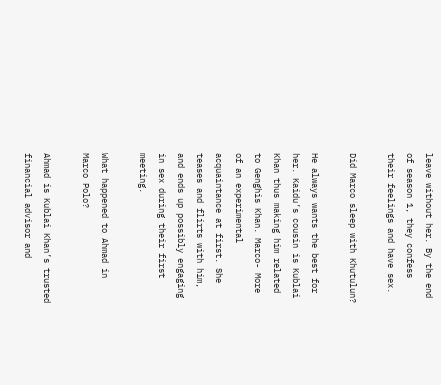leave without her. By the end of season 1, they confess their feelings and have sex.

Did Marco sleep with Khutulun?

He always wants the best for her. Kaidu’s cousin is Kublai Khan thus making him related to Genghis Khan. Marco- More of an experimental acquaintance at first. She teases and flirts with him, and ends up possibly engaging in sex during their first meeting.

What happened to Ahmad in Marco Polo?

Ahmad is Kublai Khan’s trusted financial advisor and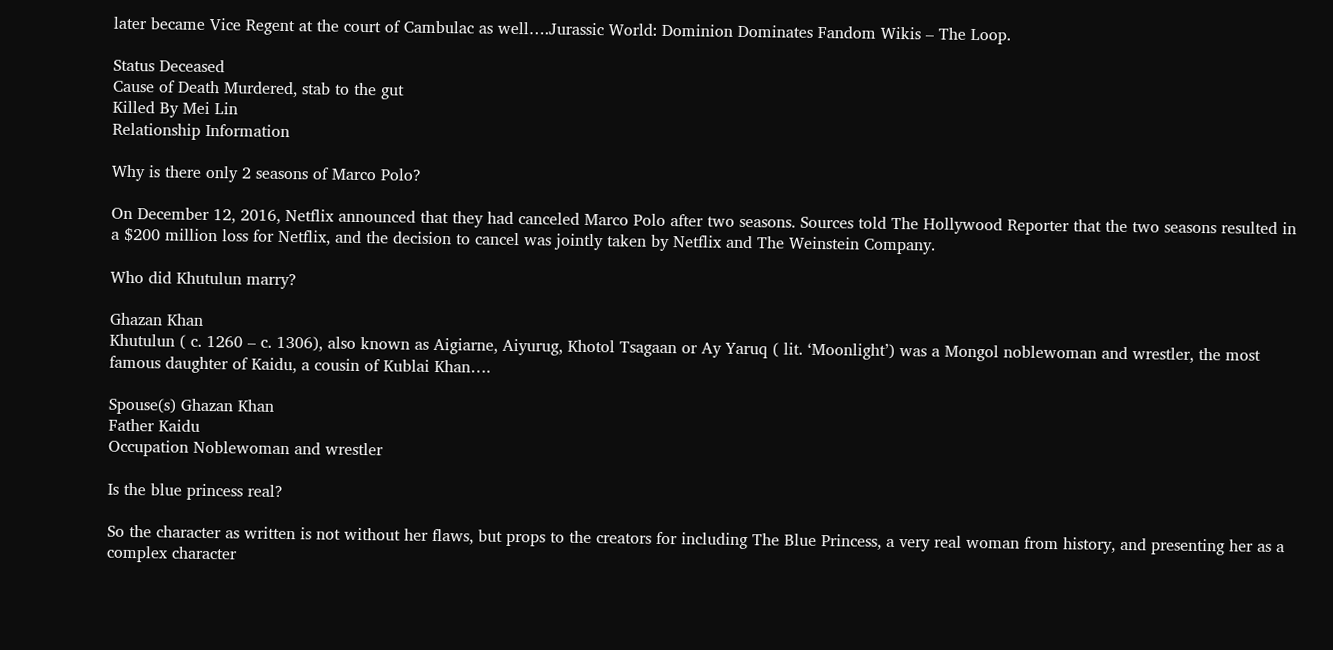later became Vice Regent at the court of Cambulac as well….Jurassic World: Dominion Dominates Fandom Wikis – The Loop.

Status Deceased
Cause of Death Murdered, stab to the gut
Killed By Mei Lin
Relationship Information

Why is there only 2 seasons of Marco Polo?

On December 12, 2016, Netflix announced that they had canceled Marco Polo after two seasons. Sources told The Hollywood Reporter that the two seasons resulted in a $200 million loss for Netflix, and the decision to cancel was jointly taken by Netflix and The Weinstein Company.

Who did Khutulun marry?

Ghazan Khan
Khutulun ( c. 1260 – c. 1306), also known as Aigiarne, Aiyurug, Khotol Tsagaan or Ay Yaruq ( lit. ‘Moonlight’) was a Mongol noblewoman and wrestler, the most famous daughter of Kaidu, a cousin of Kublai Khan….

Spouse(s) Ghazan Khan
Father Kaidu
Occupation Noblewoman and wrestler

Is the blue princess real?

So the character as written is not without her flaws, but props to the creators for including The Blue Princess, a very real woman from history, and presenting her as a complex character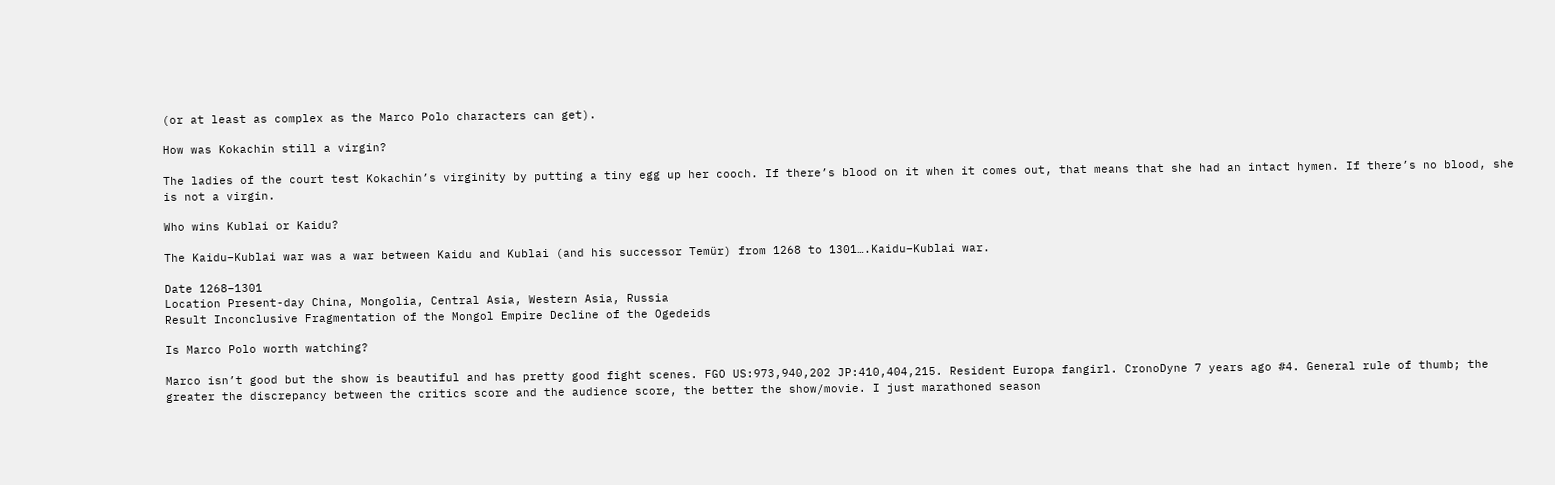(or at least as complex as the Marco Polo characters can get).

How was Kokachin still a virgin?

The ladies of the court test Kokachin’s virginity by putting a tiny egg up her cooch. If there’s blood on it when it comes out, that means that she had an intact hymen. If there’s no blood, she is not a virgin.

Who wins Kublai or Kaidu?

The Kaidu–Kublai war was a war between Kaidu and Kublai (and his successor Temür) from 1268 to 1301….Kaidu–Kublai war.

Date 1268–1301
Location Present-day China, Mongolia, Central Asia, Western Asia, Russia
Result Inconclusive Fragmentation of the Mongol Empire Decline of the Ogedeids

Is Marco Polo worth watching?

Marco isn’t good but the show is beautiful and has pretty good fight scenes. FGO US:973,940,202 JP:410,404,215. Resident Europa fangirl. CronoDyne 7 years ago #4. General rule of thumb; the greater the discrepancy between the critics score and the audience score, the better the show/movie. I just marathoned season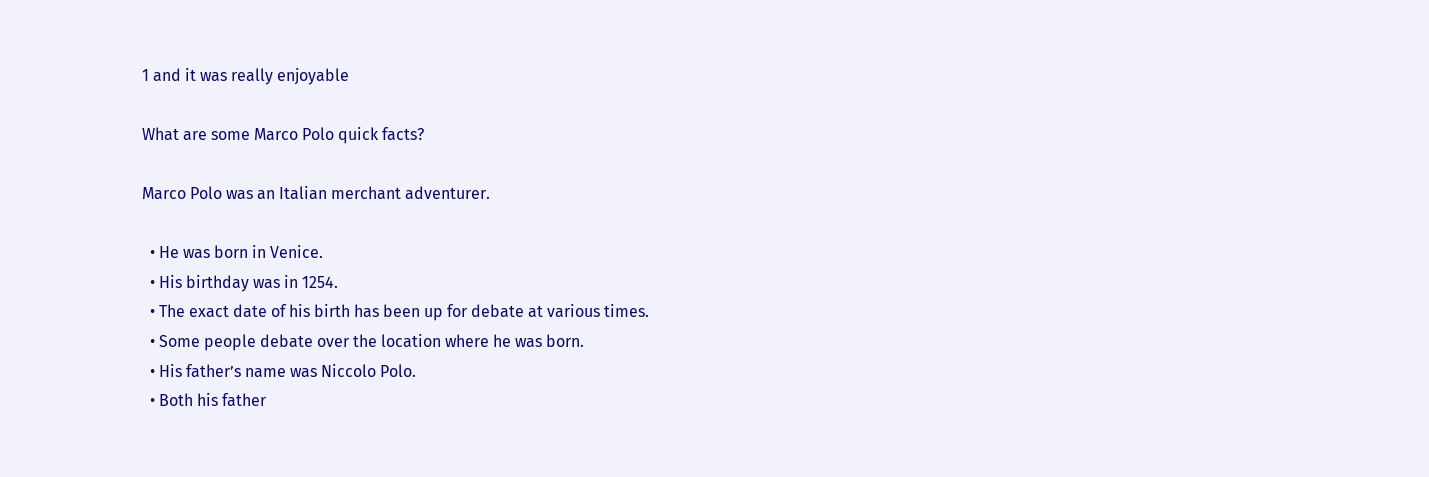1 and it was really enjoyable

What are some Marco Polo quick facts?

Marco Polo was an Italian merchant adventurer.

  • He was born in Venice.
  • His birthday was in 1254.
  • The exact date of his birth has been up for debate at various times.
  • Some people debate over the location where he was born.
  • His father’s name was Niccolo Polo.
  • Both his father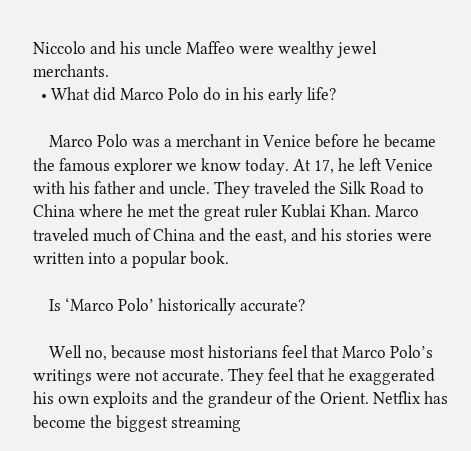Niccolo and his uncle Maffeo were wealthy jewel merchants.
  • What did Marco Polo do in his early life?

    Marco Polo was a merchant in Venice before he became the famous explorer we know today. At 17, he left Venice with his father and uncle. They traveled the Silk Road to China where he met the great ruler Kublai Khan. Marco traveled much of China and the east, and his stories were written into a popular book.

    Is ‘Marco Polo’ historically accurate?

    Well no, because most historians feel that Marco Polo’s writings were not accurate. They feel that he exaggerated his own exploits and the grandeur of the Orient. Netflix has become the biggest streaming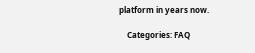platform in years now.

    Categories: FAQ